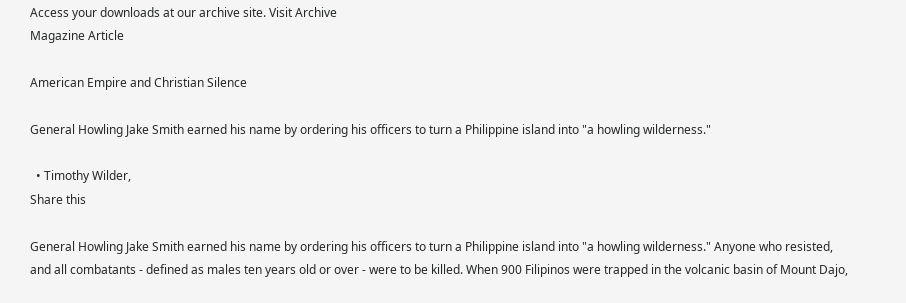Access your downloads at our archive site. Visit Archive
Magazine Article

American Empire and Christian Silence

General Howling Jake Smith earned his name by ordering his officers to turn a Philippine island into "a howling wilderness."

  • Timothy Wilder,
Share this

General Howling Jake Smith earned his name by ordering his officers to turn a Philippine island into "a howling wilderness." Anyone who resisted, and all combatants - defined as males ten years old or over - were to be killed. When 900 Filipinos were trapped in the volcanic basin of Mount Dajo,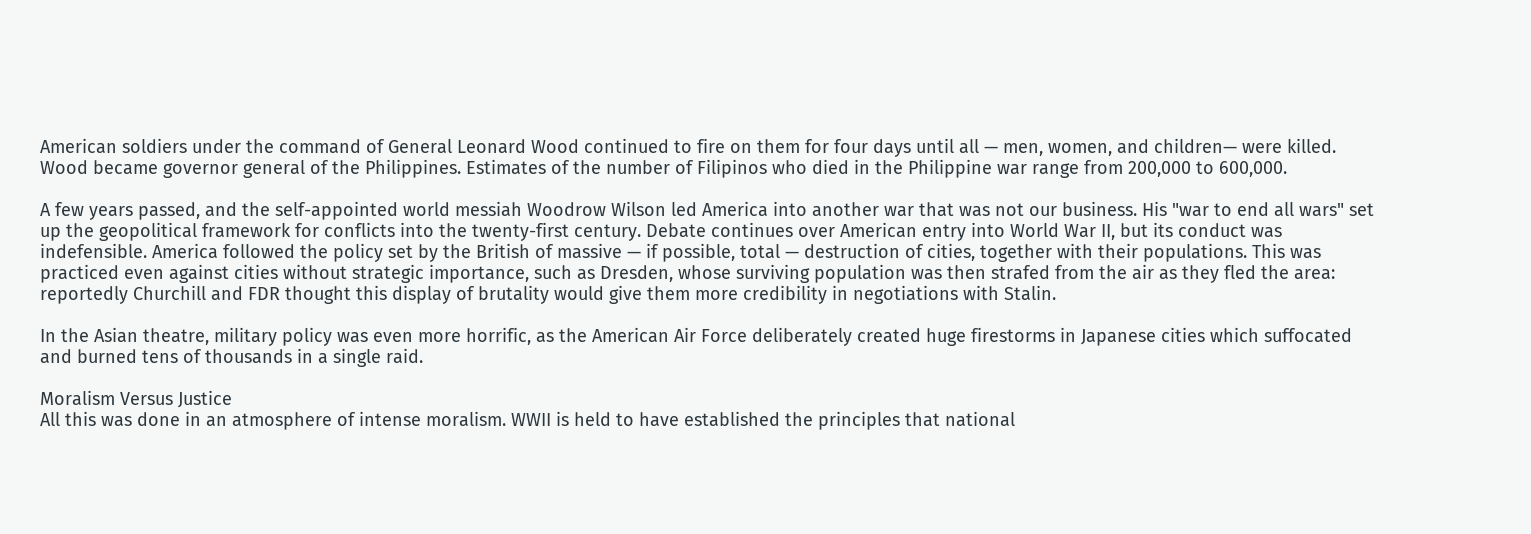American soldiers under the command of General Leonard Wood continued to fire on them for four days until all — men, women, and children— were killed. Wood became governor general of the Philippines. Estimates of the number of Filipinos who died in the Philippine war range from 200,000 to 600,000.

A few years passed, and the self-appointed world messiah Woodrow Wilson led America into another war that was not our business. His "war to end all wars" set up the geopolitical framework for conflicts into the twenty-first century. Debate continues over American entry into World War II, but its conduct was indefensible. America followed the policy set by the British of massive — if possible, total — destruction of cities, together with their populations. This was practiced even against cities without strategic importance, such as Dresden, whose surviving population was then strafed from the air as they fled the area: reportedly Churchill and FDR thought this display of brutality would give them more credibility in negotiations with Stalin.

In the Asian theatre, military policy was even more horrific, as the American Air Force deliberately created huge firestorms in Japanese cities which suffocated and burned tens of thousands in a single raid.

Moralism Versus Justice
All this was done in an atmosphere of intense moralism. WWII is held to have established the principles that national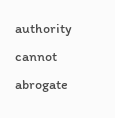authority cannot abrogate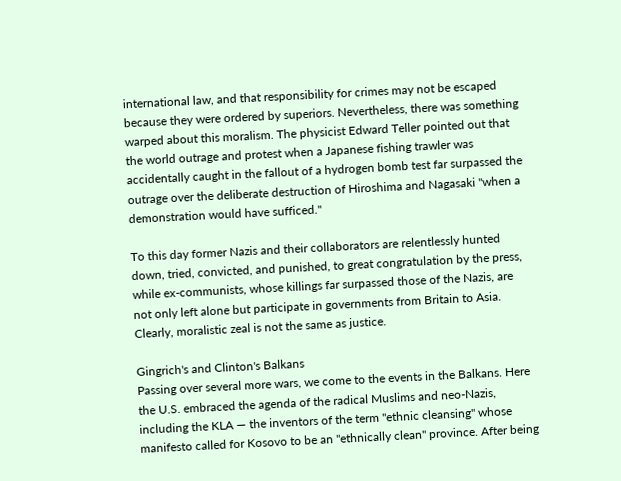international law, and that responsibility for crimes may not be escaped because they were ordered by superiors. Nevertheless, there was something warped about this moralism. The physicist Edward Teller pointed out that the world outrage and protest when a Japanese fishing trawler was accidentally caught in the fallout of a hydrogen bomb test far surpassed the outrage over the deliberate destruction of Hiroshima and Nagasaki "when a demonstration would have sufficed."

To this day former Nazis and their collaborators are relentlessly hunted down, tried, convicted, and punished, to great congratulation by the press, while ex-communists, whose killings far surpassed those of the Nazis, are not only left alone but participate in governments from Britain to Asia. Clearly, moralistic zeal is not the same as justice.

Gingrich's and Clinton's Balkans
Passing over several more wars, we come to the events in the Balkans. Here the U.S. embraced the agenda of the radical Muslims and neo-Nazis, including the KLA — the inventors of the term "ethnic cleansing" whose manifesto called for Kosovo to be an "ethnically clean" province. After being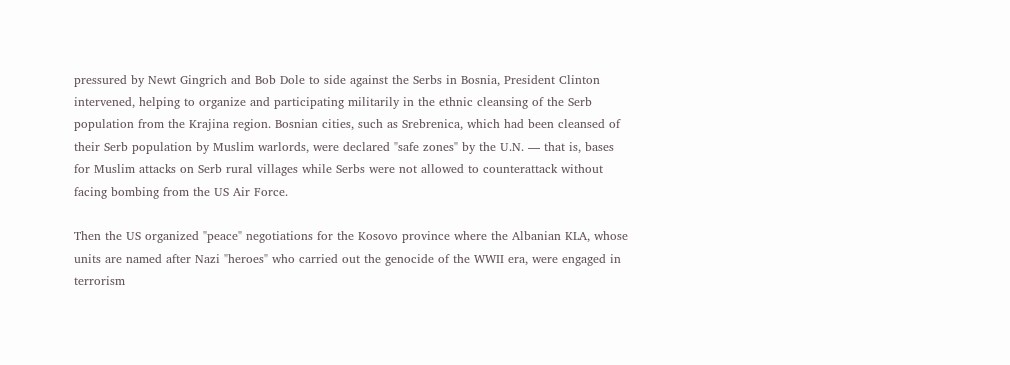pressured by Newt Gingrich and Bob Dole to side against the Serbs in Bosnia, President Clinton intervened, helping to organize and participating militarily in the ethnic cleansing of the Serb population from the Krajina region. Bosnian cities, such as Srebrenica, which had been cleansed of their Serb population by Muslim warlords, were declared "safe zones" by the U.N. — that is, bases for Muslim attacks on Serb rural villages while Serbs were not allowed to counterattack without facing bombing from the US Air Force.

Then the US organized "peace" negotiations for the Kosovo province where the Albanian KLA, whose units are named after Nazi "heroes" who carried out the genocide of the WWII era, were engaged in terrorism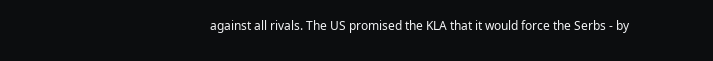against all rivals. The US promised the KLA that it would force the Serbs - by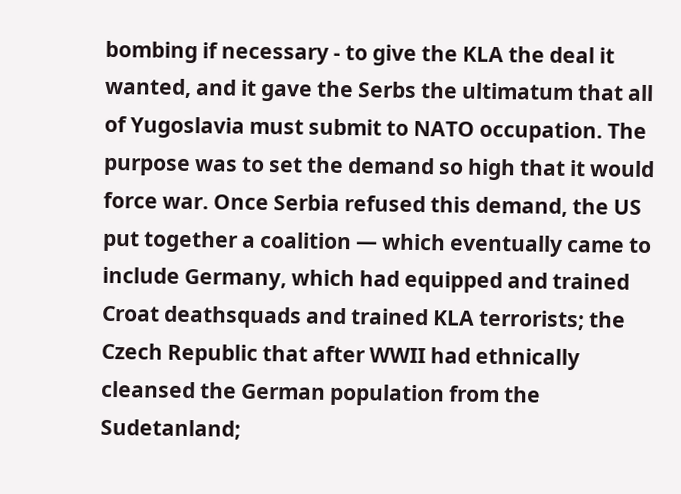bombing if necessary - to give the KLA the deal it wanted, and it gave the Serbs the ultimatum that all of Yugoslavia must submit to NATO occupation. The purpose was to set the demand so high that it would force war. Once Serbia refused this demand, the US put together a coalition — which eventually came to include Germany, which had equipped and trained Croat deathsquads and trained KLA terrorists; the Czech Republic that after WWII had ethnically cleansed the German population from the Sudetanland;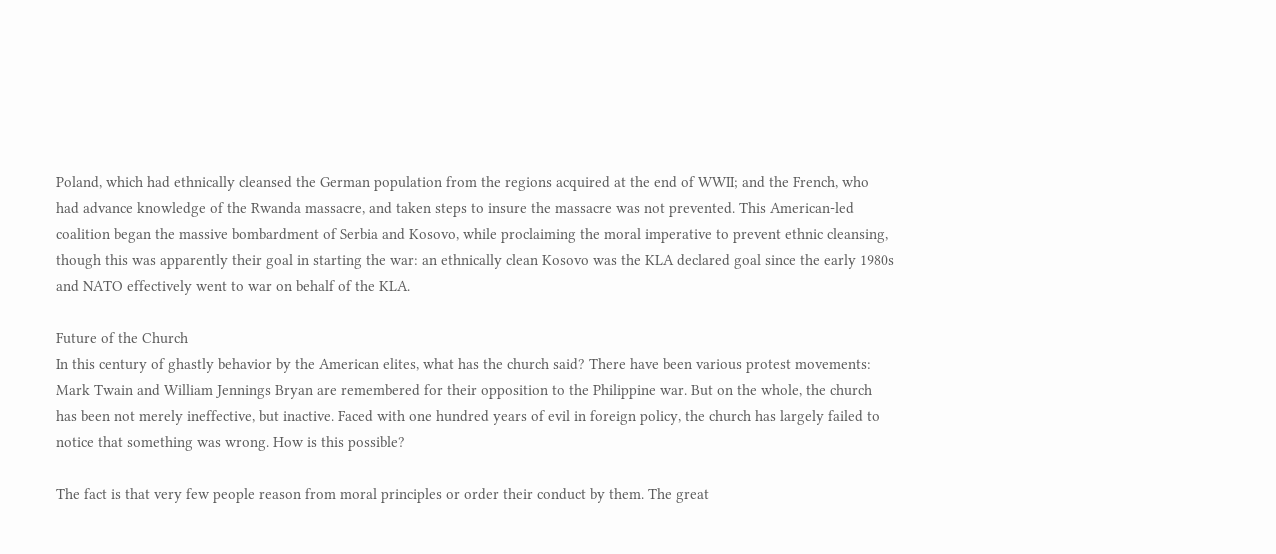Poland, which had ethnically cleansed the German population from the regions acquired at the end of WWII; and the French, who had advance knowledge of the Rwanda massacre, and taken steps to insure the massacre was not prevented. This American-led coalition began the massive bombardment of Serbia and Kosovo, while proclaiming the moral imperative to prevent ethnic cleansing, though this was apparently their goal in starting the war: an ethnically clean Kosovo was the KLA declared goal since the early 1980s and NATO effectively went to war on behalf of the KLA.

Future of the Church
In this century of ghastly behavior by the American elites, what has the church said? There have been various protest movements: Mark Twain and William Jennings Bryan are remembered for their opposition to the Philippine war. But on the whole, the church has been not merely ineffective, but inactive. Faced with one hundred years of evil in foreign policy, the church has largely failed to notice that something was wrong. How is this possible?

The fact is that very few people reason from moral principles or order their conduct by them. The great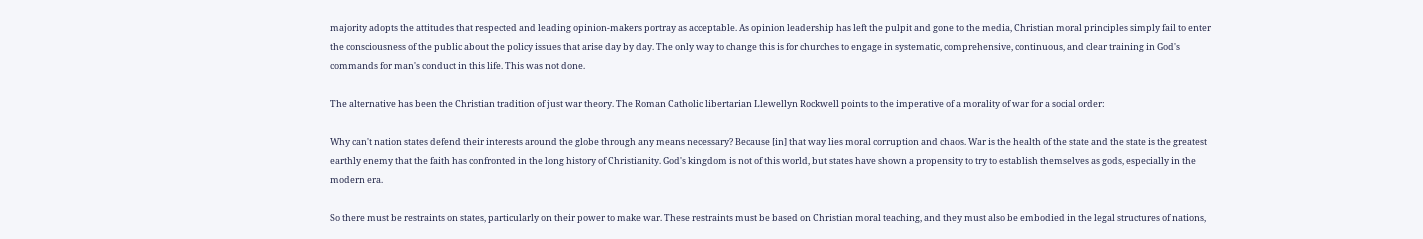majority adopts the attitudes that respected and leading opinion-makers portray as acceptable. As opinion leadership has left the pulpit and gone to the media, Christian moral principles simply fail to enter the consciousness of the public about the policy issues that arise day by day. The only way to change this is for churches to engage in systematic, comprehensive, continuous, and clear training in God's commands for man's conduct in this life. This was not done.

The alternative has been the Christian tradition of just war theory. The Roman Catholic libertarian Llewellyn Rockwell points to the imperative of a morality of war for a social order:

Why can't nation states defend their interests around the globe through any means necessary? Because [in] that way lies moral corruption and chaos. War is the health of the state and the state is the greatest earthly enemy that the faith has confronted in the long history of Christianity. God's kingdom is not of this world, but states have shown a propensity to try to establish themselves as gods, especially in the modern era.

So there must be restraints on states, particularly on their power to make war. These restraints must be based on Christian moral teaching, and they must also be embodied in the legal structures of nations,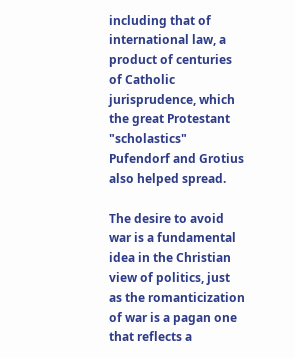including that of international law, a product of centuries of Catholic jurisprudence, which the great Protestant "scholastics" Pufendorf and Grotius also helped spread.

The desire to avoid war is a fundamental idea in the Christian view of politics, just as the romanticization of war is a pagan one that reflects a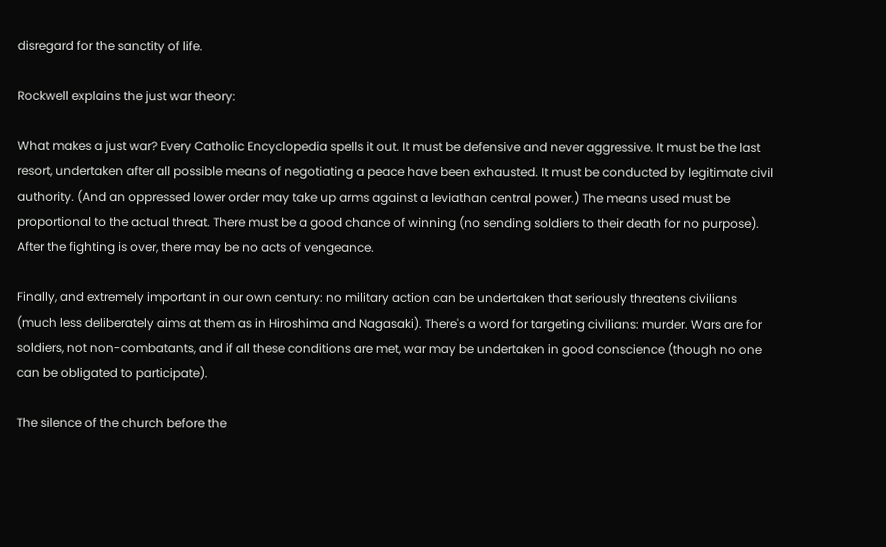disregard for the sanctity of life.

Rockwell explains the just war theory:

What makes a just war? Every Catholic Encyclopedia spells it out. It must be defensive and never aggressive. It must be the last resort, undertaken after all possible means of negotiating a peace have been exhausted. It must be conducted by legitimate civil authority. (And an oppressed lower order may take up arms against a leviathan central power.) The means used must be proportional to the actual threat. There must be a good chance of winning (no sending soldiers to their death for no purpose). After the fighting is over, there may be no acts of vengeance.

Finally, and extremely important in our own century: no military action can be undertaken that seriously threatens civilians (much less deliberately aims at them as in Hiroshima and Nagasaki). There's a word for targeting civilians: murder. Wars are for soldiers, not non-combatants, and if all these conditions are met, war may be undertaken in good conscience (though no one can be obligated to participate).

The silence of the church before the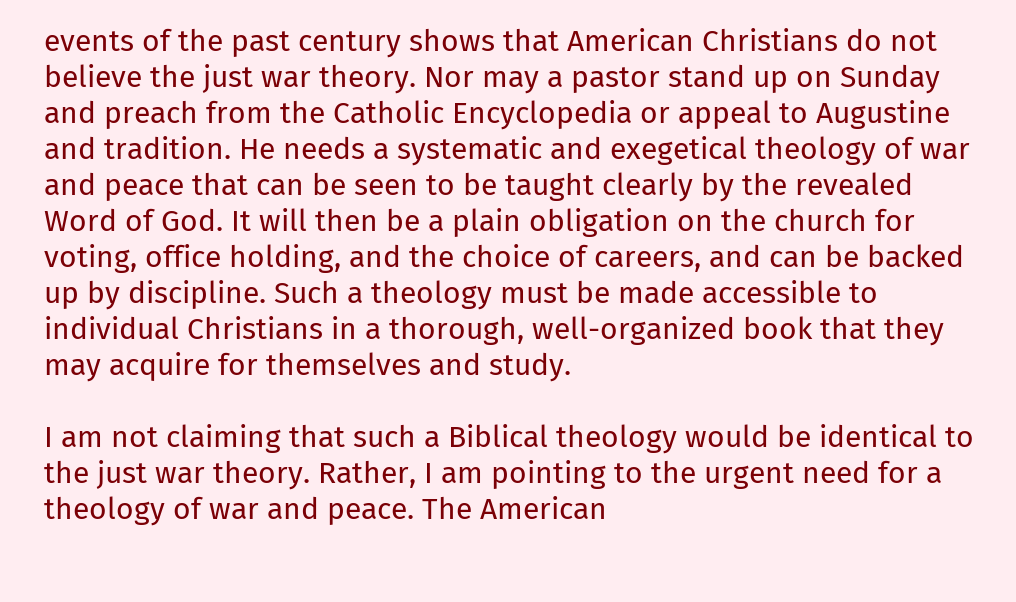events of the past century shows that American Christians do not believe the just war theory. Nor may a pastor stand up on Sunday and preach from the Catholic Encyclopedia or appeal to Augustine and tradition. He needs a systematic and exegetical theology of war and peace that can be seen to be taught clearly by the revealed Word of God. It will then be a plain obligation on the church for voting, office holding, and the choice of careers, and can be backed up by discipline. Such a theology must be made accessible to individual Christians in a thorough, well-organized book that they may acquire for themselves and study.

I am not claiming that such a Biblical theology would be identical to the just war theory. Rather, I am pointing to the urgent need for a theology of war and peace. The American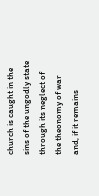church is caught in the sins of the ungodly state through its neglect of the theonomy of war and, if it remains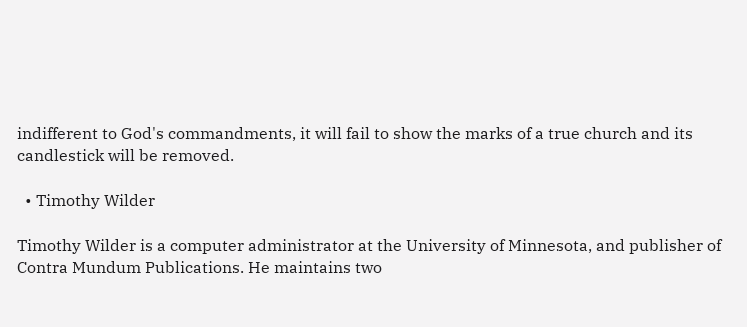indifferent to God's commandments, it will fail to show the marks of a true church and its candlestick will be removed.

  • Timothy Wilder

Timothy Wilder is a computer administrator at the University of Minnesota, and publisher of Contra Mundum Publications. He maintains two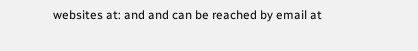websites at: and and can be reached by email at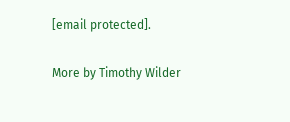[email protected].

More by Timothy Wilder